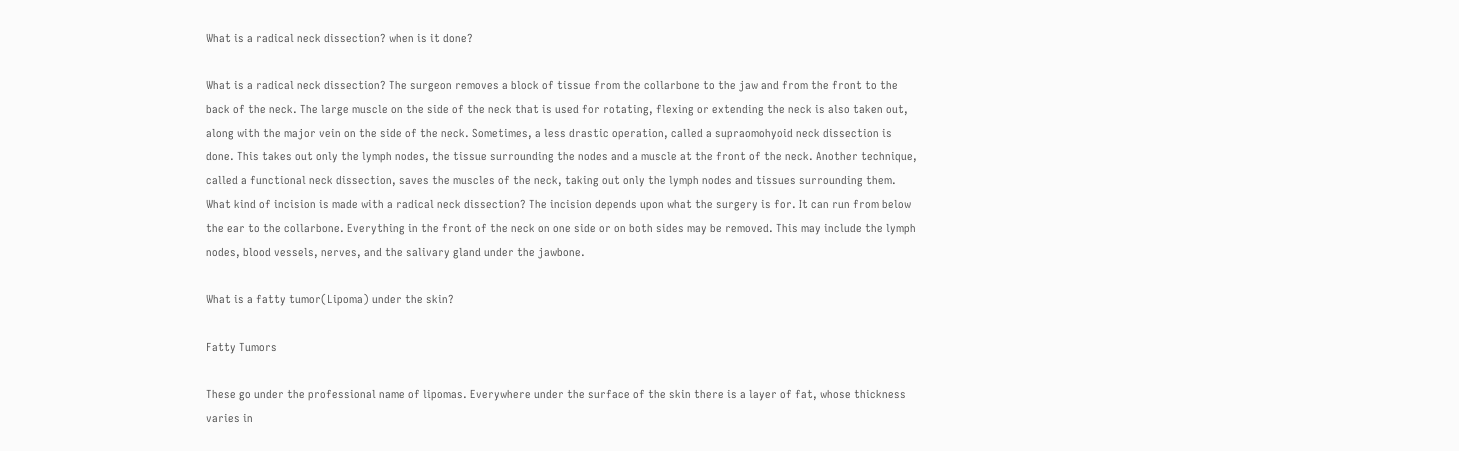What is a radical neck dissection? when is it done?

What is a radical neck dissection? The surgeon removes a block of tissue from the collarbone to the jaw and from the front to the back of the neck. The large muscle on the side of the neck that is used for rotating, flexing or extending the neck is also taken out, along with the major vein on the side of the neck. Sometimes, a less drastic operation, called a supraomohyoid neck dissection is done. This takes out only the lymph nodes, the tissue surrounding the nodes and a muscle at the front of the neck. Another technique, called a functional neck dissection, saves the muscles of the neck, taking out only the lymph nodes and tissues surrounding them.
What kind of incision is made with a radical neck dissection? The incision depends upon what the surgery is for. It can run from below the ear to the collarbone. Everything in the front of the neck on one side or on both sides may be removed. This may include the lymph nodes, blood vessels, nerves, and the salivary gland under the jawbone.

What is a fatty tumor(Lipoma) under the skin?

Fatty Tumors

These go under the professional name of lipomas. Everywhere under the surface of the skin there is a layer of fat, whose thickness varies in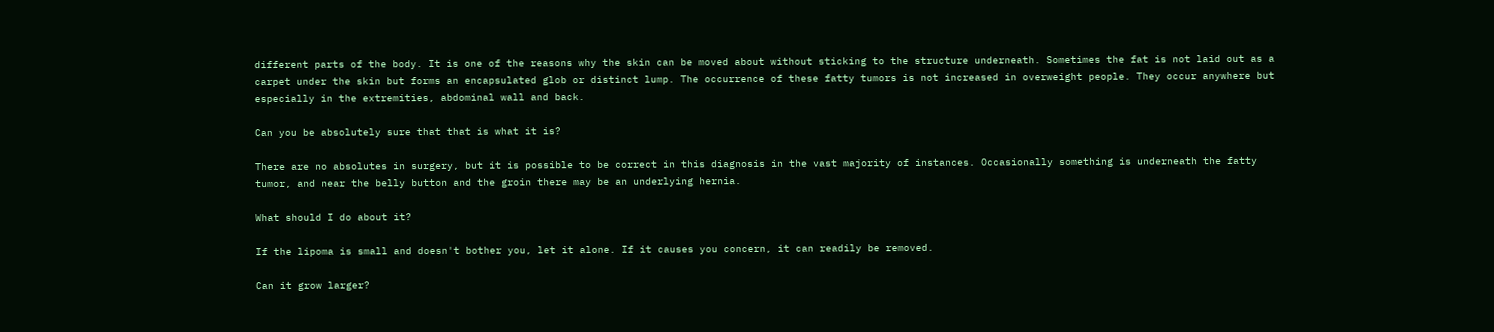different parts of the body. It is one of the reasons why the skin can be moved about without sticking to the structure underneath. Sometimes the fat is not laid out as a carpet under the skin but forms an encapsulated glob or distinct lump. The occurrence of these fatty tumors is not increased in overweight people. They occur anywhere but especially in the extremities, abdominal wall and back.

Can you be absolutely sure that that is what it is?

There are no absolutes in surgery, but it is possible to be correct in this diagnosis in the vast majority of instances. Occasionally something is underneath the fatty tumor, and near the belly button and the groin there may be an underlying hernia.

What should I do about it?

If the lipoma is small and doesn't bother you, let it alone. If it causes you concern, it can readily be removed.

Can it grow larger?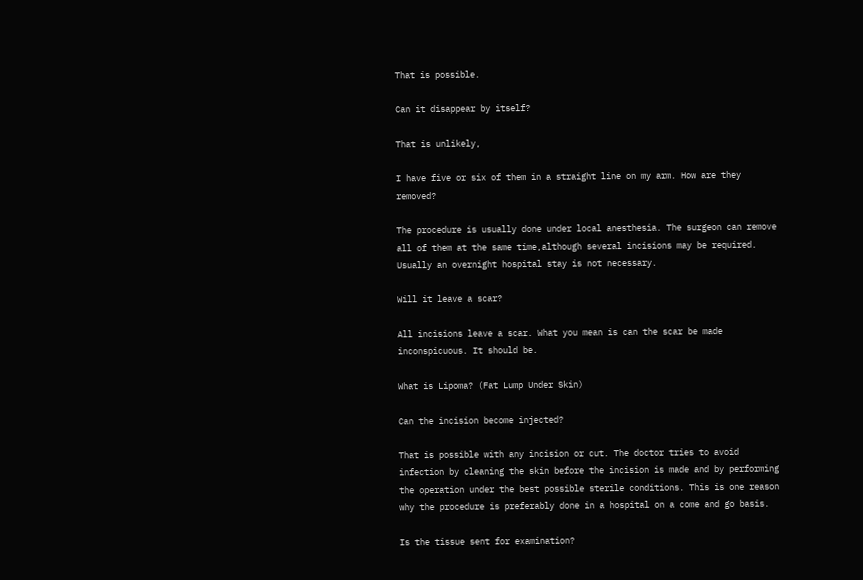That is possible.

Can it disappear by itself?

That is unlikely,

I have five or six of them in a straight line on my arm. How are they removed?

The procedure is usually done under local anesthesia. The surgeon can remove all of them at the same time,although several incisions may be required. Usually an overnight hospital stay is not necessary.

Will it leave a scar?

All incisions leave a scar. What you mean is can the scar be made inconspicuous. It should be.

What is Lipoma? (Fat Lump Under Skin)

Can the incision become injected?

That is possible with any incision or cut. The doctor tries to avoid infection by cleaning the skin before the incision is made and by performing the operation under the best possible sterile conditions. This is one reason why the procedure is preferably done in a hospital on a come and go basis.

Is the tissue sent for examination?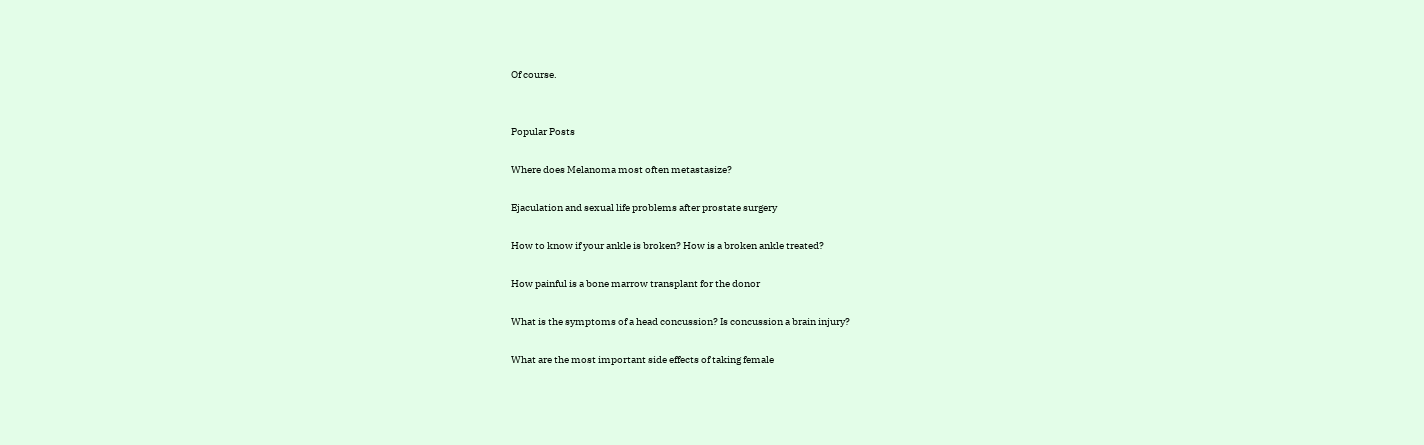Of course.


Popular Posts

Where does Melanoma most often metastasize?

Ejaculation and sexual life problems after prostate surgery

How to know if your ankle is broken? How is a broken ankle treated?

How painful is a bone marrow transplant for the donor

What is the symptoms of a head concussion? Is concussion a brain injury?

What are the most important side effects of taking female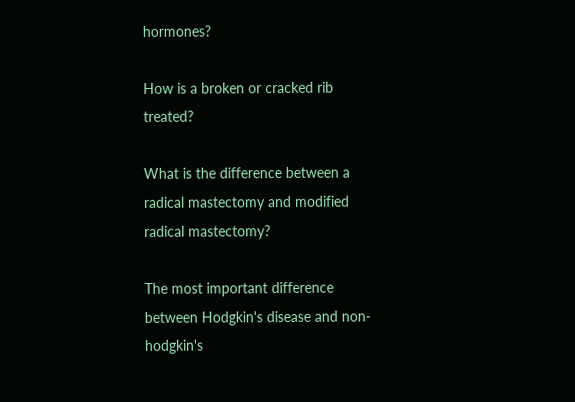hormones?

How is a broken or cracked rib treated?

What is the difference between a radical mastectomy and modified radical mastectomy?

The most important difference between Hodgkin's disease and non-hodgkin's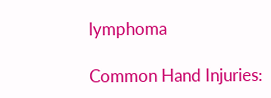lymphoma

Common Hand Injuries: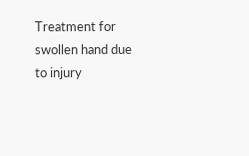Treatment for swollen hand due to injury